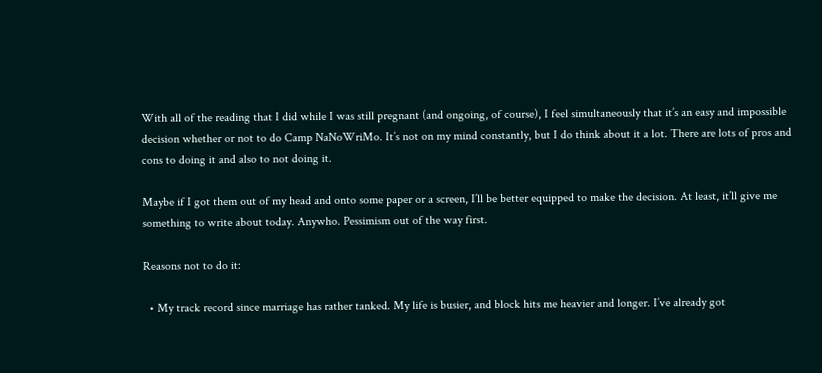With all of the reading that I did while I was still pregnant (and ongoing, of course), I feel simultaneously that it’s an easy and impossible decision whether or not to do Camp NaNoWriMo. It’s not on my mind constantly, but I do think about it a lot. There are lots of pros and cons to doing it and also to not doing it.

Maybe if I got them out of my head and onto some paper or a screen, I’ll be better equipped to make the decision. At least, it’ll give me something to write about today. Anywho. Pessimism out of the way first.

Reasons not to do it:

  • My track record since marriage has rather tanked. My life is busier, and block hits me heavier and longer. I’ve already got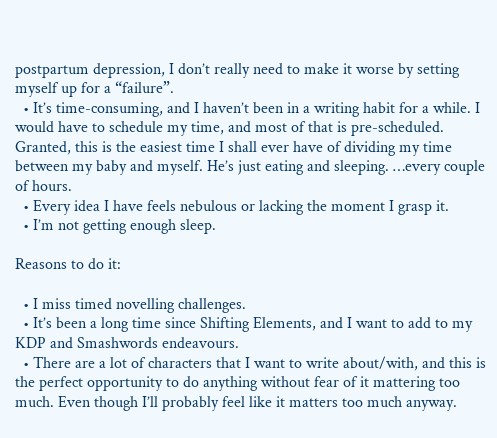postpartum depression, I don’t really need to make it worse by setting myself up for a “failure”.
  • It’s time-consuming, and I haven’t been in a writing habit for a while. I would have to schedule my time, and most of that is pre-scheduled. Granted, this is the easiest time I shall ever have of dividing my time between my baby and myself. He’s just eating and sleeping. …every couple of hours.
  • Every idea I have feels nebulous or lacking the moment I grasp it.
  • I’m not getting enough sleep.

Reasons to do it:

  • I miss timed novelling challenges.
  • It’s been a long time since Shifting Elements, and I want to add to my KDP and Smashwords endeavours.
  • There are a lot of characters that I want to write about/with, and this is the perfect opportunity to do anything without fear of it mattering too much. Even though I’ll probably feel like it matters too much anyway.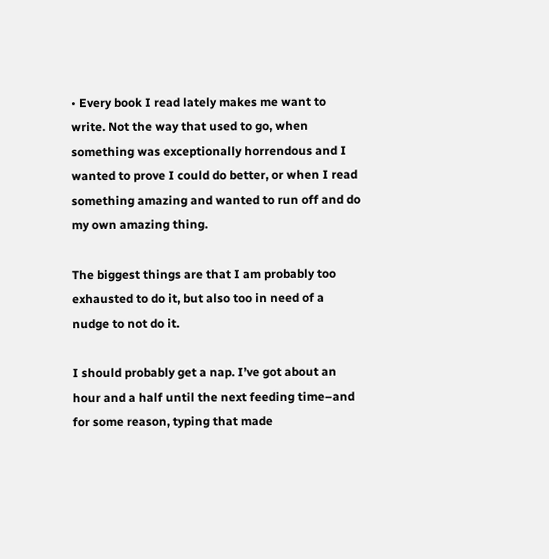• Every book I read lately makes me want to write. Not the way that used to go, when something was exceptionally horrendous and I wanted to prove I could do better, or when I read something amazing and wanted to run off and do my own amazing thing.

The biggest things are that I am probably too exhausted to do it, but also too in need of a nudge to not do it.

I should probably get a nap. I’ve got about an hour and a half until the next feeding time–and for some reason, typing that made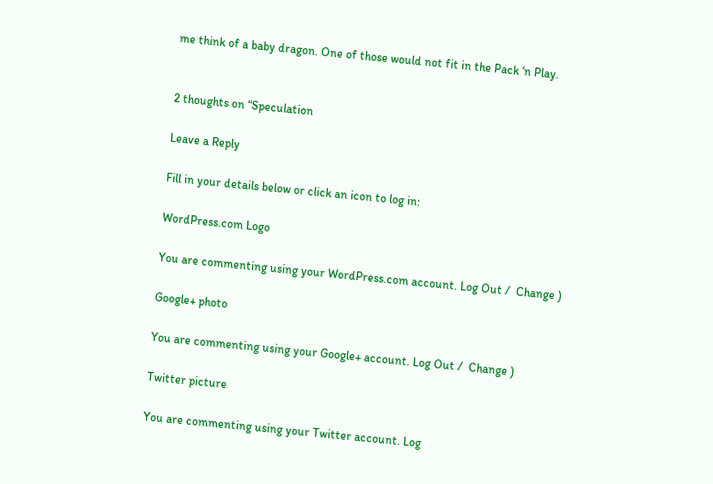me think of a baby dragon. One of those would not fit in the Pack ‘n Play.


2 thoughts on “Speculation

Leave a Reply

Fill in your details below or click an icon to log in:

WordPress.com Logo

You are commenting using your WordPress.com account. Log Out /  Change )

Google+ photo

You are commenting using your Google+ account. Log Out /  Change )

Twitter picture

You are commenting using your Twitter account. Log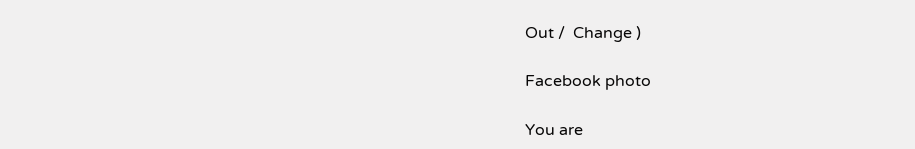Out /  Change )

Facebook photo

You are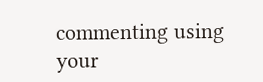commenting using your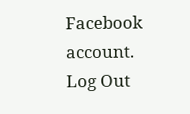Facebook account. Log Out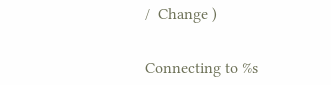/  Change )


Connecting to %s